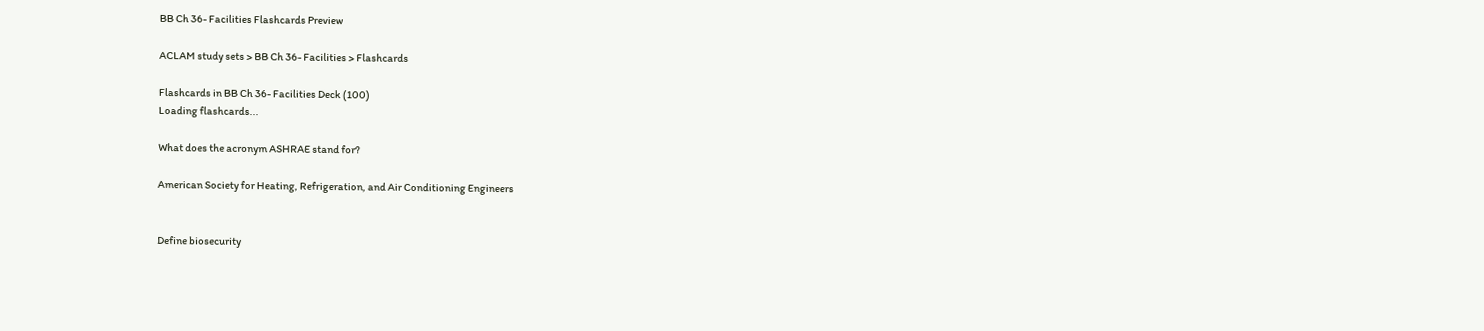BB Ch 36- Facilities Flashcards Preview

ACLAM study sets > BB Ch 36- Facilities > Flashcards

Flashcards in BB Ch 36- Facilities Deck (100)
Loading flashcards...

What does the acronym ASHRAE stand for?

American Society for Heating, Refrigeration, and Air Conditioning Engineers


Define biosecurity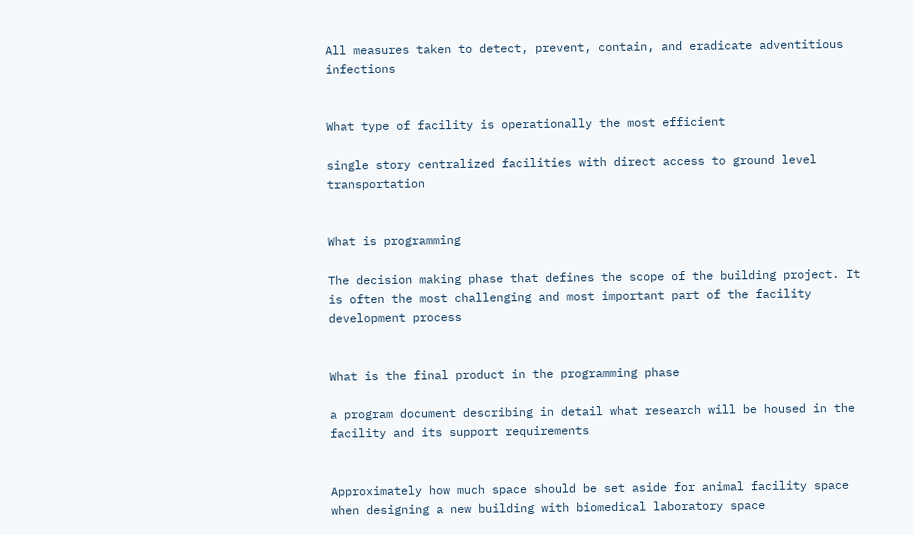All measures taken to detect, prevent, contain, and eradicate adventitious infections


What type of facility is operationally the most efficient

single story centralized facilities with direct access to ground level transportation


What is programming

The decision making phase that defines the scope of the building project. It is often the most challenging and most important part of the facility development process


What is the final product in the programming phase

a program document describing in detail what research will be housed in the facility and its support requirements


Approximately how much space should be set aside for animal facility space when designing a new building with biomedical laboratory space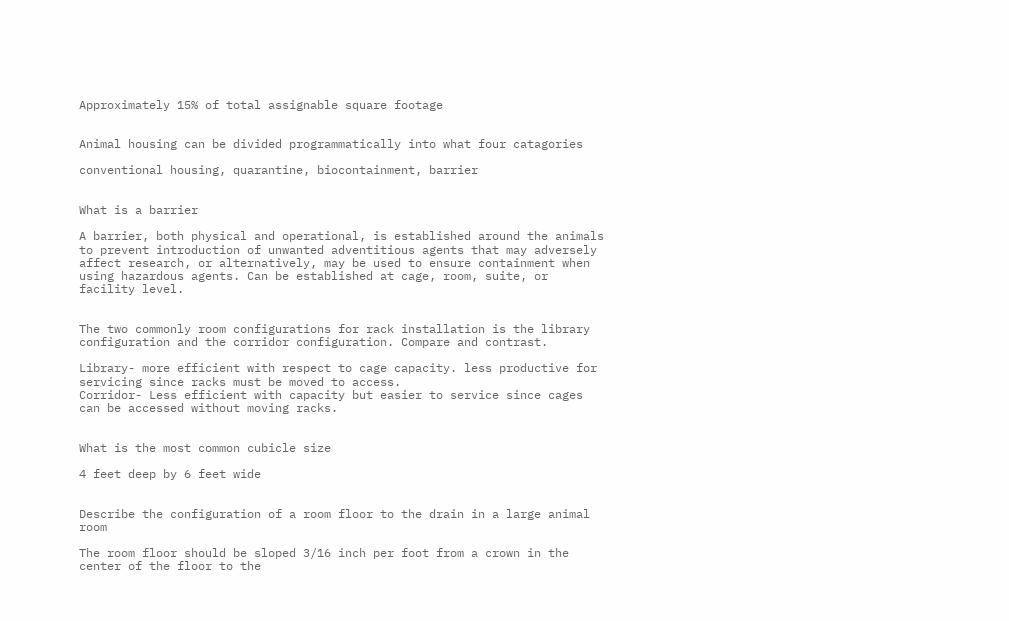Approximately 15% of total assignable square footage


Animal housing can be divided programmatically into what four catagories

conventional housing, quarantine, biocontainment, barrier


What is a barrier

A barrier, both physical and operational, is established around the animals to prevent introduction of unwanted adventitious agents that may adversely affect research, or alternatively, may be used to ensure containment when using hazardous agents. Can be established at cage, room, suite, or facility level.


The two commonly room configurations for rack installation is the library configuration and the corridor configuration. Compare and contrast.

Library- more efficient with respect to cage capacity. less productive for servicing since racks must be moved to access.
Corridor- Less efficient with capacity but easier to service since cages can be accessed without moving racks.


What is the most common cubicle size

4 feet deep by 6 feet wide


Describe the configuration of a room floor to the drain in a large animal room

The room floor should be sloped 3/16 inch per foot from a crown in the center of the floor to the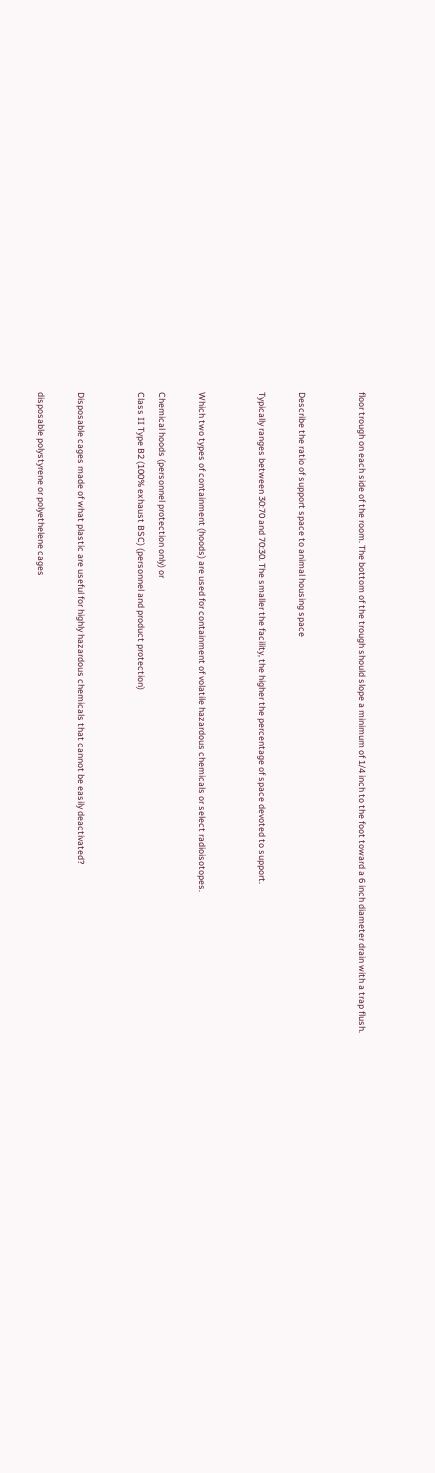floor trough on each side of the room. The bottom of the trough should slope a minimum of 1/4 inch to the foot toward a 6 inch diameter drain with a trap flush.


Describe the ratio of support space to animal housing space

Typically ranges between 30:70 and 70:30. The smaller the facility, the higher the percentage of space devoted to support.


Which two types of containment (hoods) are used for containment of volatile hazardous chemicals or select radioisotopes.

Chemical hoods (personnel protection only) or
Class II Type B2 (100% exhaust BSC) (personnel and product protection)


Disposable cages made of what plastic are useful for highly hazardous chemicals that cannot be easily deactivated?

disposable polystyrene or polyethelene cages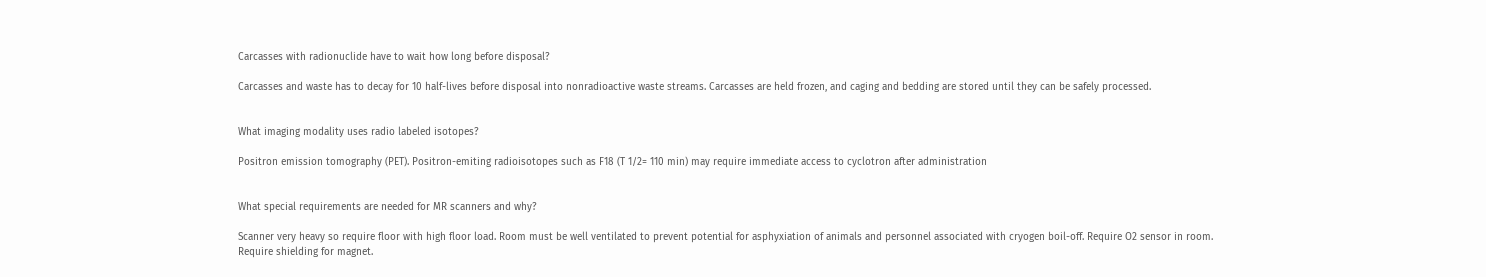Carcasses with radionuclide have to wait how long before disposal?

Carcasses and waste has to decay for 10 half-lives before disposal into nonradioactive waste streams. Carcasses are held frozen, and caging and bedding are stored until they can be safely processed.


What imaging modality uses radio labeled isotopes?

Positron emission tomography (PET). Positron-emiting radioisotopes such as F18 (T 1/2= 110 min) may require immediate access to cyclotron after administration


What special requirements are needed for MR scanners and why?

Scanner very heavy so require floor with high floor load. Room must be well ventilated to prevent potential for asphyxiation of animals and personnel associated with cryogen boil-off. Require O2 sensor in room.
Require shielding for magnet.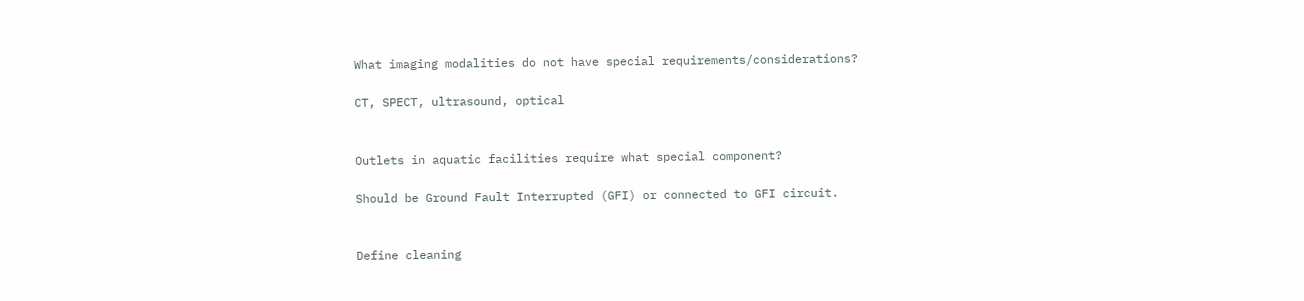What imaging modalities do not have special requirements/considerations?

CT, SPECT, ultrasound, optical


Outlets in aquatic facilities require what special component?

Should be Ground Fault Interrupted (GFI) or connected to GFI circuit.


Define cleaning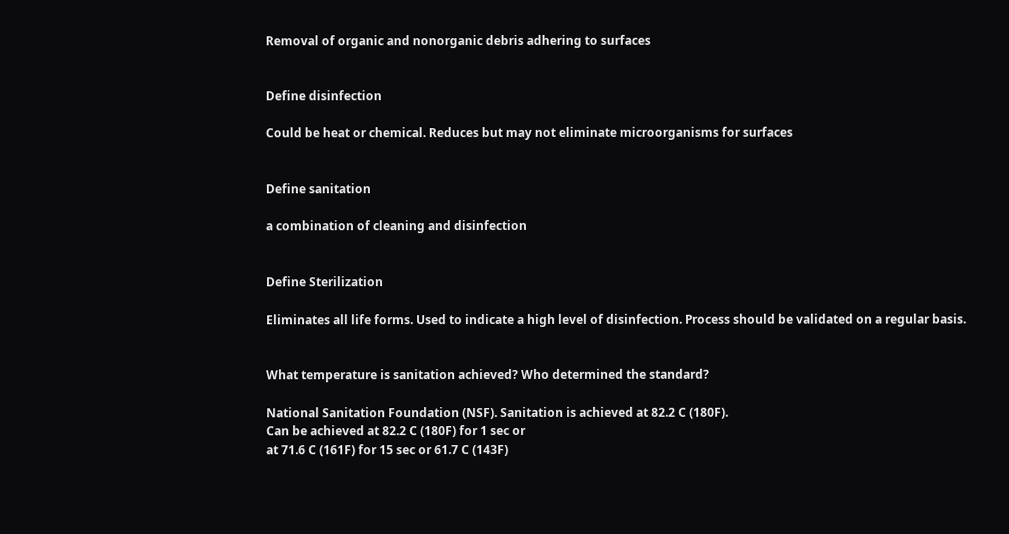Removal of organic and nonorganic debris adhering to surfaces


Define disinfection

Could be heat or chemical. Reduces but may not eliminate microorganisms for surfaces


Define sanitation

a combination of cleaning and disinfection


Define Sterilization

Eliminates all life forms. Used to indicate a high level of disinfection. Process should be validated on a regular basis.


What temperature is sanitation achieved? Who determined the standard?

National Sanitation Foundation (NSF). Sanitation is achieved at 82.2 C (180F).
Can be achieved at 82.2 C (180F) for 1 sec or
at 71.6 C (161F) for 15 sec or 61.7 C (143F)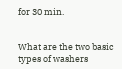for 30 min.


What are the two basic types of washers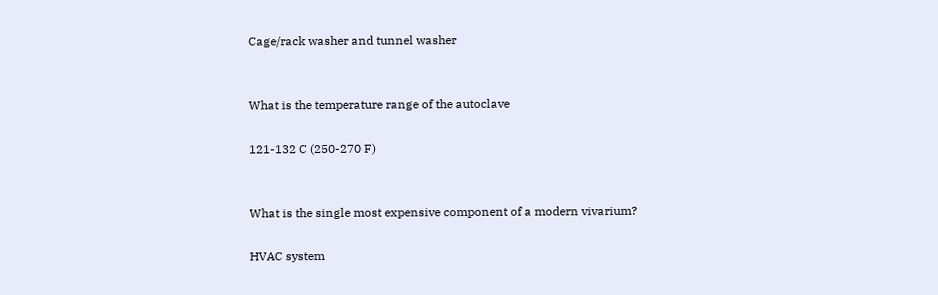Cage/rack washer and tunnel washer


What is the temperature range of the autoclave

121-132 C (250-270 F)


What is the single most expensive component of a modern vivarium?

HVAC system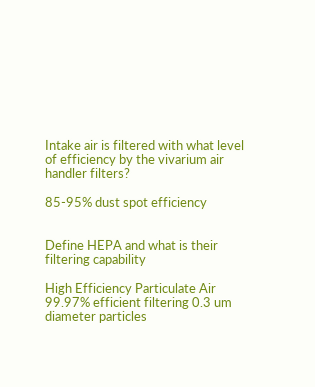Intake air is filtered with what level of efficiency by the vivarium air handler filters?

85-95% dust spot efficiency


Define HEPA and what is their filtering capability

High Efficiency Particulate Air
99.97% efficient filtering 0.3 um diameter particles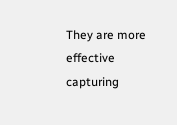They are more effective capturing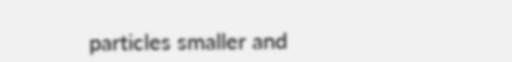particles smaller and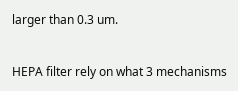larger than 0.3 um.


HEPA filter rely on what 3 mechanisms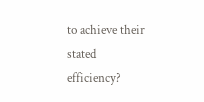to achieve their stated efficiency?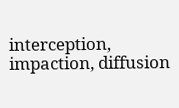interception, impaction, diffusion